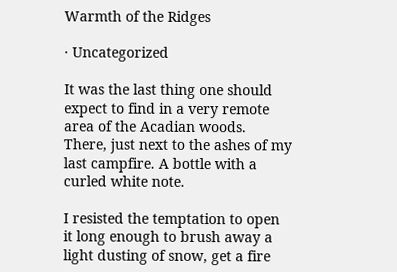Warmth of the Ridges

· Uncategorized

It was the last thing one should expect to find in a very remote area of the Acadian woods. There, just next to the ashes of my last campfire. A bottle with a curled white note.

I resisted the temptation to open it long enough to brush away a light dusting of snow, get a fire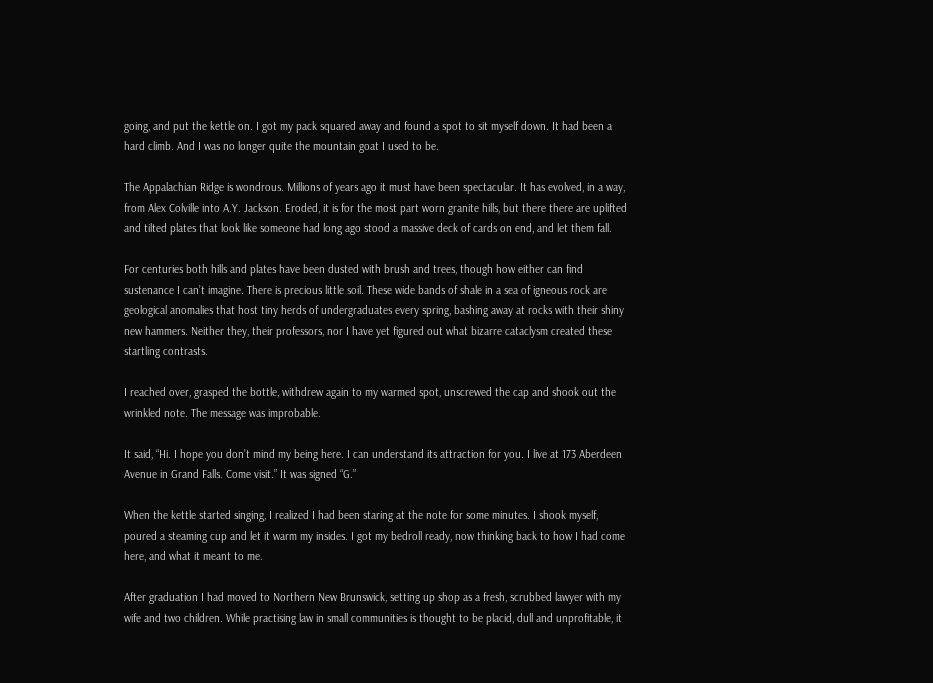going, and put the kettle on. I got my pack squared away and found a spot to sit myself down. It had been a hard climb. And I was no longer quite the mountain goat I used to be.

The Appalachian Ridge is wondrous. Millions of years ago it must have been spectacular. It has evolved, in a way, from Alex Colville into A.Y. Jackson. Eroded, it is for the most part worn granite hills, but there there are uplifted and tilted plates that look like someone had long ago stood a massive deck of cards on end, and let them fall.

For centuries both hills and plates have been dusted with brush and trees, though how either can find sustenance I can’t imagine. There is precious little soil. These wide bands of shale in a sea of igneous rock are geological anomalies that host tiny herds of undergraduates every spring, bashing away at rocks with their shiny new hammers. Neither they, their professors, nor I have yet figured out what bizarre cataclysm created these startling contrasts.

I reached over, grasped the bottle, withdrew again to my warmed spot, unscrewed the cap and shook out the wrinkled note. The message was improbable.

It said, “Hi. I hope you don’t mind my being here. I can understand its attraction for you. I live at 173 Aberdeen Avenue in Grand Falls. Come visit.” It was signed “G.”

When the kettle started singing, I realized I had been staring at the note for some minutes. I shook myself, poured a steaming cup and let it warm my insides. I got my bedroll ready, now thinking back to how I had come here, and what it meant to me.

After graduation I had moved to Northern New Brunswick, setting up shop as a fresh, scrubbed lawyer with my wife and two children. While practising law in small communities is thought to be placid, dull and unprofitable, it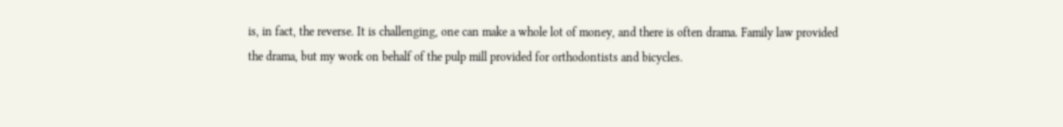is, in fact, the reverse. It is challenging, one can make a whole lot of money, and there is often drama. Family law provided the drama, but my work on behalf of the pulp mill provided for orthodontists and bicycles.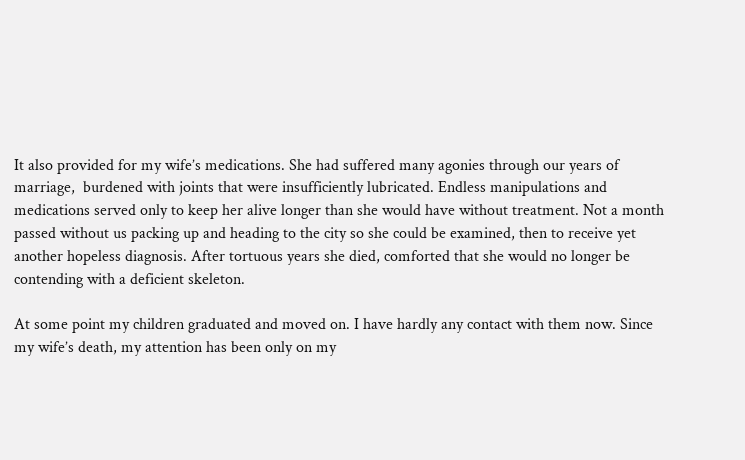It also provided for my wife’s medications. She had suffered many agonies through our years of marriage,  burdened with joints that were insufficiently lubricated. Endless manipulations and medications served only to keep her alive longer than she would have without treatment. Not a month passed without us packing up and heading to the city so she could be examined, then to receive yet another hopeless diagnosis. After tortuous years she died, comforted that she would no longer be contending with a deficient skeleton.

At some point my children graduated and moved on. I have hardly any contact with them now. Since my wife’s death, my attention has been only on my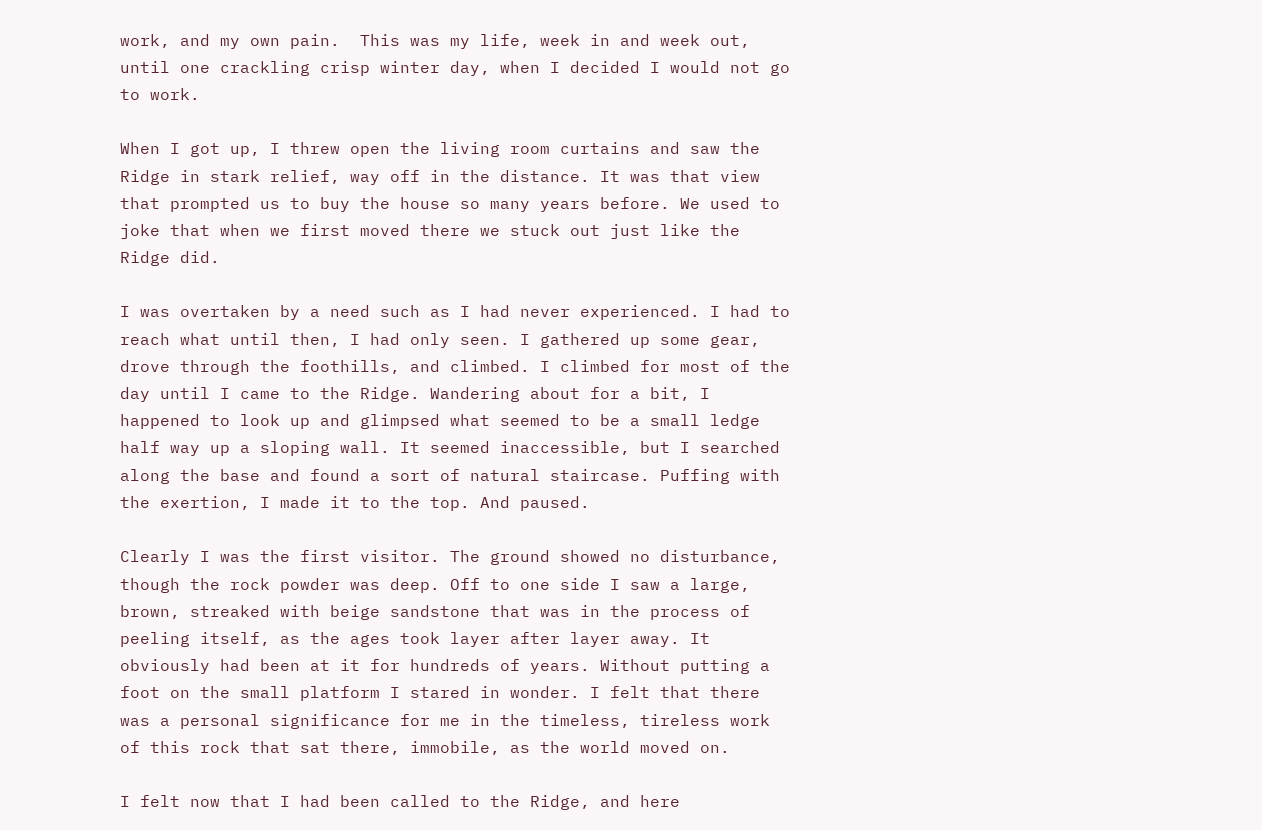work, and my own pain.  This was my life, week in and week out, until one crackling crisp winter day, when I decided I would not go to work.

When I got up, I threw open the living room curtains and saw the Ridge in stark relief, way off in the distance. It was that view that prompted us to buy the house so many years before. We used to joke that when we first moved there we stuck out just like the Ridge did.

I was overtaken by a need such as I had never experienced. I had to reach what until then, I had only seen. I gathered up some gear, drove through the foothills, and climbed. I climbed for most of the day until I came to the Ridge. Wandering about for a bit, I happened to look up and glimpsed what seemed to be a small ledge half way up a sloping wall. It seemed inaccessible, but I searched along the base and found a sort of natural staircase. Puffing with the exertion, I made it to the top. And paused.

Clearly I was the first visitor. The ground showed no disturbance, though the rock powder was deep. Off to one side I saw a large, brown, streaked with beige sandstone that was in the process of peeling itself, as the ages took layer after layer away. It obviously had been at it for hundreds of years. Without putting a foot on the small platform I stared in wonder. I felt that there was a personal significance for me in the timeless, tireless work of this rock that sat there, immobile, as the world moved on.

I felt now that I had been called to the Ridge, and here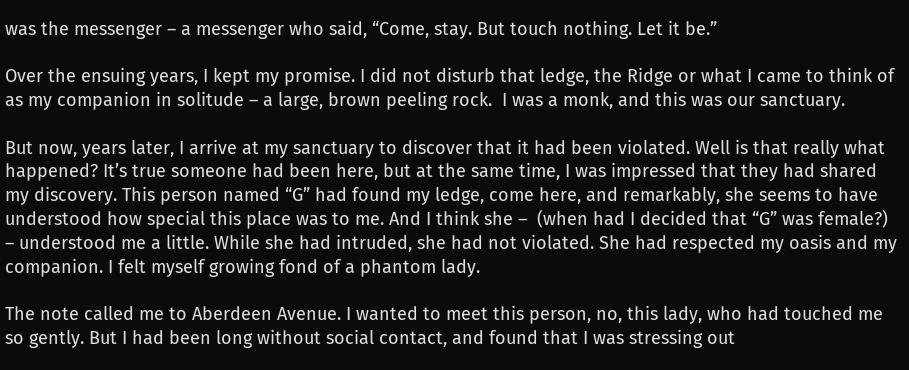was the messenger – a messenger who said, “Come, stay. But touch nothing. Let it be.”

Over the ensuing years, I kept my promise. I did not disturb that ledge, the Ridge or what I came to think of as my companion in solitude – a large, brown peeling rock.  I was a monk, and this was our sanctuary.

But now, years later, I arrive at my sanctuary to discover that it had been violated. Well is that really what happened? It’s true someone had been here, but at the same time, I was impressed that they had shared my discovery. This person named “G” had found my ledge, come here, and remarkably, she seems to have understood how special this place was to me. And I think she –  (when had I decided that “G” was female?) – understood me a little. While she had intruded, she had not violated. She had respected my oasis and my companion. I felt myself growing fond of a phantom lady.

The note called me to Aberdeen Avenue. I wanted to meet this person, no, this lady, who had touched me so gently. But I had been long without social contact, and found that I was stressing out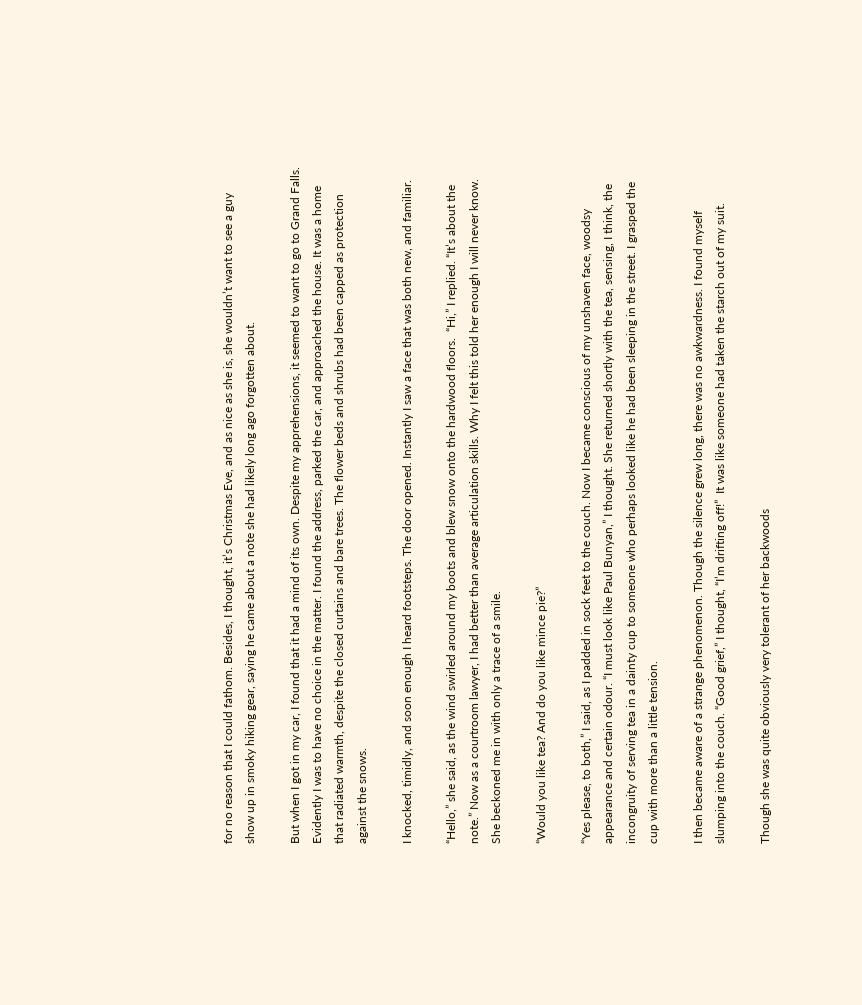for no reason that I could fathom. Besides, I thought, it’s Christmas Eve, and as nice as she is, she wouldn’t want to see a guy show up in smoky hiking gear, saying he came about a note she had likely long ago forgotten about.

But when I got in my car, I found that it had a mind of its own. Despite my apprehensions, it seemed to want to go to Grand Falls. Evidently I was to have no choice in the matter. I found the address, parked the car, and approached the house. It was a home that radiated warmth, despite the closed curtains and bare trees. The flower beds and shrubs had been capped as protection against the snows.

I knocked, timidly, and soon enough I heard footsteps. The door opened. Instantly I saw a face that was both new, and familiar.

“Hello,” she said, as the wind swirled around my boots and blew snow onto the hardwood floors.  “Hi,” I replied. “It’s about the note.” Now as a courtroom lawyer, I had better than average articulation skills. Why I felt this told her enough I will never know.  She beckoned me in with only a trace of a smile.

“Would you like tea? And do you like mince pie?”

“Yes please, to both,” I said, as I padded in sock feet to the couch. Now I became conscious of my unshaven face, woodsy appearance and certain odour. “I must look like Paul Bunyan,” I thought. She returned shortly with the tea, sensing, I think, the incongruity of serving tea in a dainty cup to someone who perhaps looked like he had been sleeping in the street. I grasped the cup with more than a little tension.

I then became aware of a strange phenomenon. Though the silence grew long, there was no awkwardness. I found myself slumping into the couch. “Good grief,” I thought, “I’m drifting off!”  It was like someone had taken the starch out of my suit.

Though she was quite obviously very tolerant of her backwoods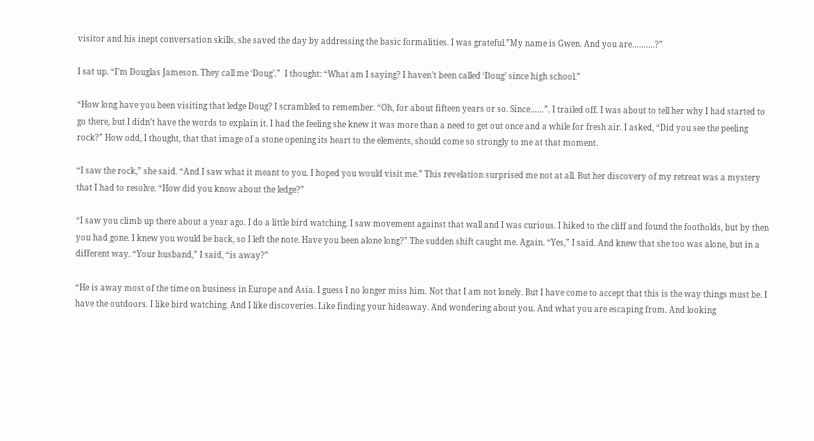visitor and his inept conversation skills, she saved the day by addressing the basic formalities. I was grateful.”My name is Gwen. And you are……….?”

I sat up. “I’m Douglas Jameson. They call me ‘Doug’.”  I thought: “What am I saying? I haven’t been called ‘Doug’ since high school.”

“How long have you been visiting that ledge Doug? I scrambled to remember. “Oh, for about fifteen years or so. Since……”. I trailed off. I was about to tell her why I had started to go there, but I didn’t have the words to explain it. I had the feeling she knew it was more than a need to get out once and a while for fresh air. I asked, “Did you see the peeling rock?” How odd, I thought, that that image of a stone opening its heart to the elements, should come so strongly to me at that moment.

“I saw the rock,” she said. “And I saw what it meant to you. I hoped you would visit me.” This revelation surprised me not at all. But her discovery of my retreat was a mystery that I had to resolve. “How did you know about the ledge?”

“I saw you climb up there about a year ago. I do a little bird watching. I saw movement against that wall and I was curious. I hiked to the cliff and found the footholds, but by then you had gone. I knew you would be back, so I left the note. Have you been alone long?” The sudden shift caught me. Again. “Yes,” I said. And knew that she too was alone, but in a different way. “Your husband,” I said, “is away?”

“He is away most of the time on business in Europe and Asia. I guess I no longer miss him. Not that I am not lonely. But I have come to accept that this is the way things must be. I have the outdoors. I like bird watching. And I like discoveries. Like finding your hideaway. And wondering about you. And what you are escaping from. And looking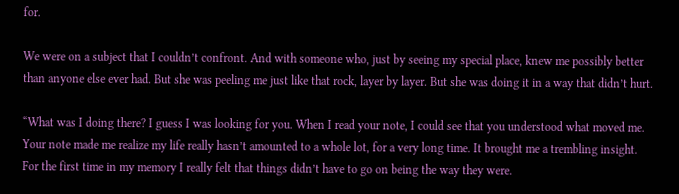for.

We were on a subject that I couldn’t confront. And with someone who, just by seeing my special place, knew me possibly better than anyone else ever had. But she was peeling me just like that rock, layer by layer. But she was doing it in a way that didn’t hurt.

“What was I doing there? I guess I was looking for you. When I read your note, I could see that you understood what moved me. Your note made me realize my life really hasn’t amounted to a whole lot, for a very long time. It brought me a trembling insight. For the first time in my memory I really felt that things didn’t have to go on being the way they were.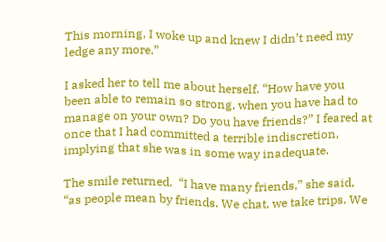This morning, I woke up and knew I didn’t need my ledge any more.”

I asked her to tell me about herself. “How have you been able to remain so strong, when you have had to manage on your own? Do you have friends?” I feared at once that I had committed a terrible indiscretion, implying that she was in some way inadequate.

The smile returned.  “I have many friends,” she said, “as people mean by friends. We chat, we take trips. We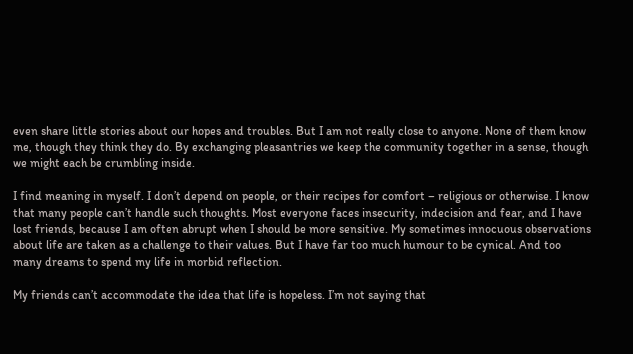even share little stories about our hopes and troubles. But I am not really close to anyone. None of them know me, though they think they do. By exchanging pleasantries we keep the community together in a sense, though we might each be crumbling inside.

I find meaning in myself. I don’t depend on people, or their recipes for comfort – religious or otherwise. I know that many people can’t handle such thoughts. Most everyone faces insecurity, indecision and fear, and I have lost friends, because I am often abrupt when I should be more sensitive. My sometimes innocuous observations about life are taken as a challenge to their values. But I have far too much humour to be cynical. And too many dreams to spend my life in morbid reflection.

My friends can’t accommodate the idea that life is hopeless. I’m not saying that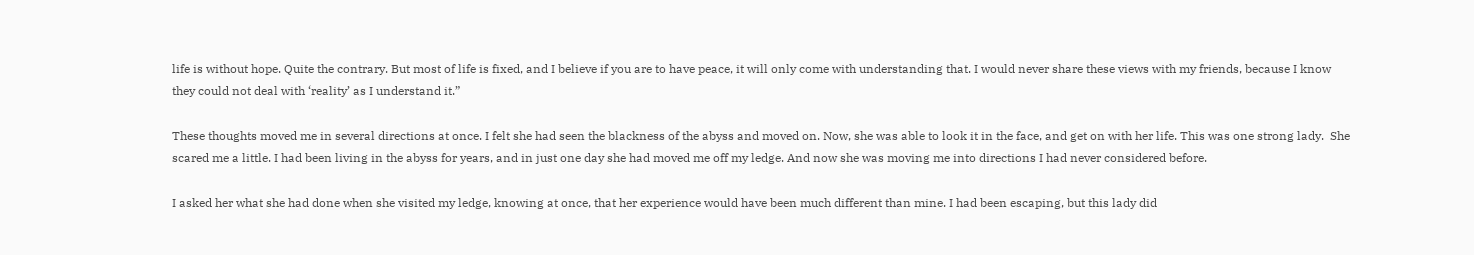life is without hope. Quite the contrary. But most of life is fixed, and I believe if you are to have peace, it will only come with understanding that. I would never share these views with my friends, because I know they could not deal with ‘reality’ as I understand it.”

These thoughts moved me in several directions at once. I felt she had seen the blackness of the abyss and moved on. Now, she was able to look it in the face, and get on with her life. This was one strong lady.  She scared me a little. I had been living in the abyss for years, and in just one day she had moved me off my ledge. And now she was moving me into directions I had never considered before.

I asked her what she had done when she visited my ledge, knowing at once, that her experience would have been much different than mine. I had been escaping, but this lady did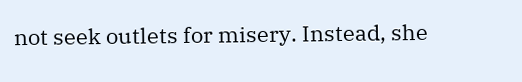not seek outlets for misery. Instead, she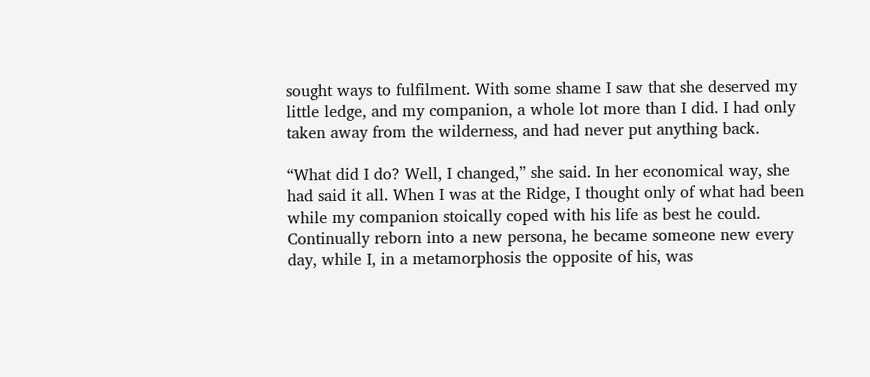sought ways to fulfilment. With some shame I saw that she deserved my little ledge, and my companion, a whole lot more than I did. I had only taken away from the wilderness, and had never put anything back.

“What did I do? Well, I changed,” she said. In her economical way, she had said it all. When I was at the Ridge, I thought only of what had been while my companion stoically coped with his life as best he could. Continually reborn into a new persona, he became someone new every day, while I, in a metamorphosis the opposite of his, was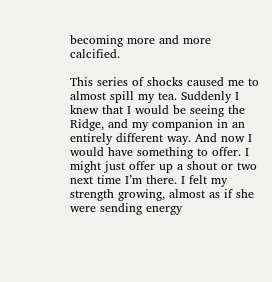becoming more and more calcified.

This series of shocks caused me to almost spill my tea. Suddenly I knew that I would be seeing the Ridge, and my companion in an entirely different way. And now I would have something to offer. I might just offer up a shout or two next time I’m there. I felt my strength growing, almost as if she were sending energy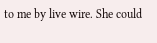to me by live wire. She could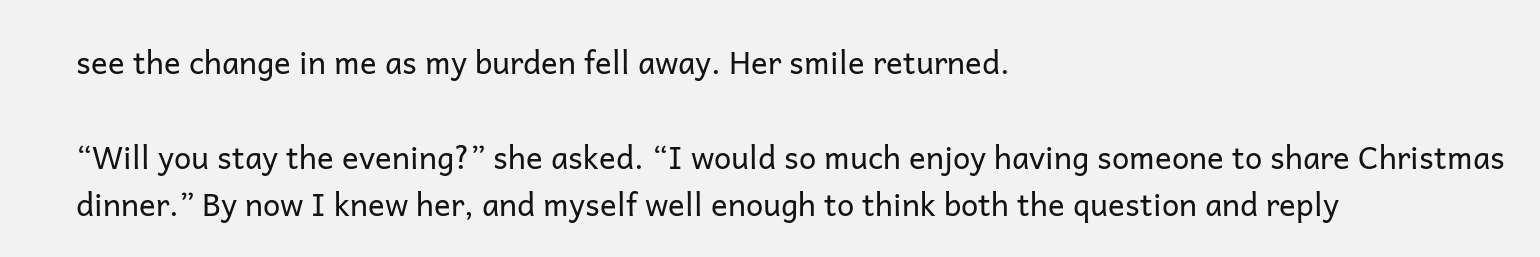see the change in me as my burden fell away. Her smile returned.

“Will you stay the evening?” she asked. “I would so much enjoy having someone to share Christmas dinner.” By now I knew her, and myself well enough to think both the question and reply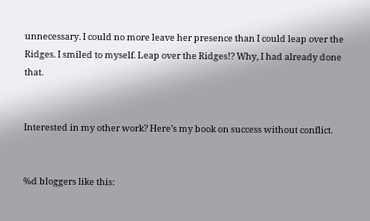unnecessary. I could no more leave her presence than I could leap over the Ridges. I smiled to myself. Leap over the Ridges!? Why, I had already done that.


Interested in my other work? Here’s my book on success without conflict.


%d bloggers like this: